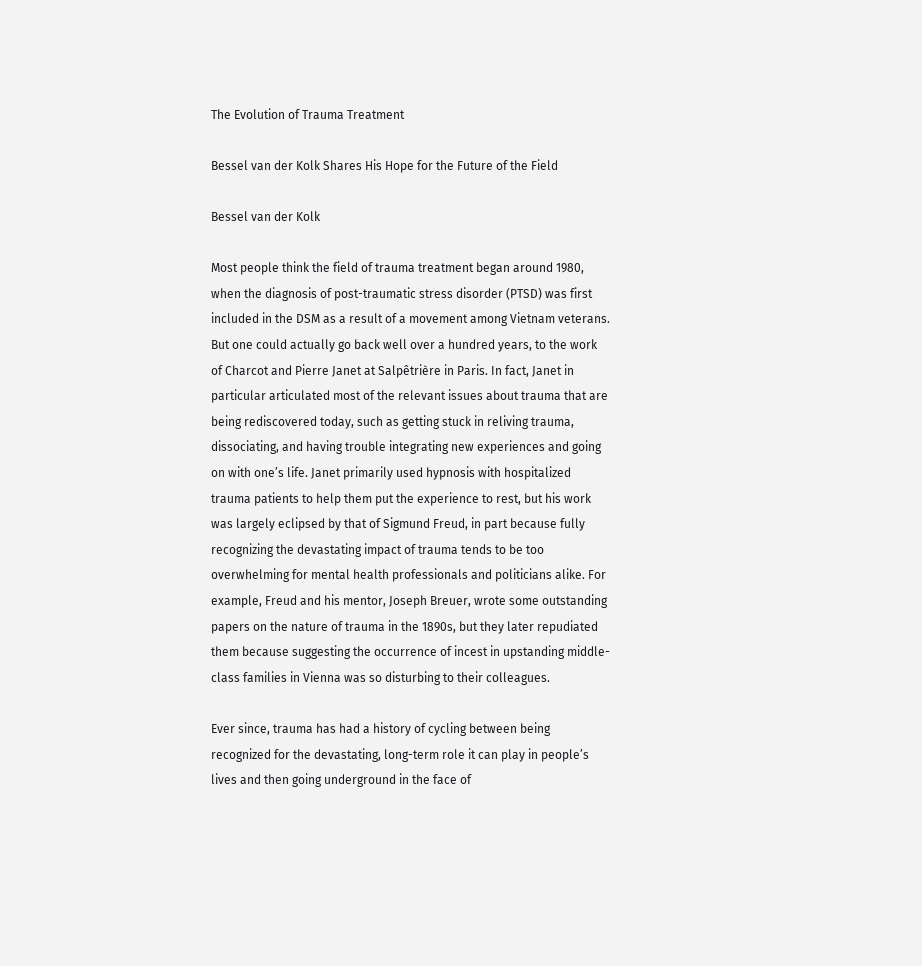The Evolution of Trauma Treatment

Bessel van der Kolk Shares His Hope for the Future of the Field

Bessel van der Kolk

Most people think the field of trauma treatment began around 1980, when the diagnosis of post-traumatic stress disorder (PTSD) was first included in the DSM as a result of a movement among Vietnam veterans. But one could actually go back well over a hundred years, to the work of Charcot and Pierre Janet at Salpêtrière in Paris. In fact, Janet in particular articulated most of the relevant issues about trauma that are being rediscovered today, such as getting stuck in reliving trauma, dissociating, and having trouble integrating new experiences and going on with one’s life. Janet primarily used hypnosis with hospitalized trauma patients to help them put the experience to rest, but his work was largely eclipsed by that of Sigmund Freud, in part because fully recognizing the devastating impact of trauma tends to be too overwhelming for mental health professionals and politicians alike. For example, Freud and his mentor, Joseph Breuer, wrote some outstanding papers on the nature of trauma in the 1890s, but they later repudiated them because suggesting the occurrence of incest in upstanding middle-class families in Vienna was so disturbing to their colleagues.

Ever since, trauma has had a history of cycling between being recognized for the devastating, long-term role it can play in people’s lives and then going underground in the face of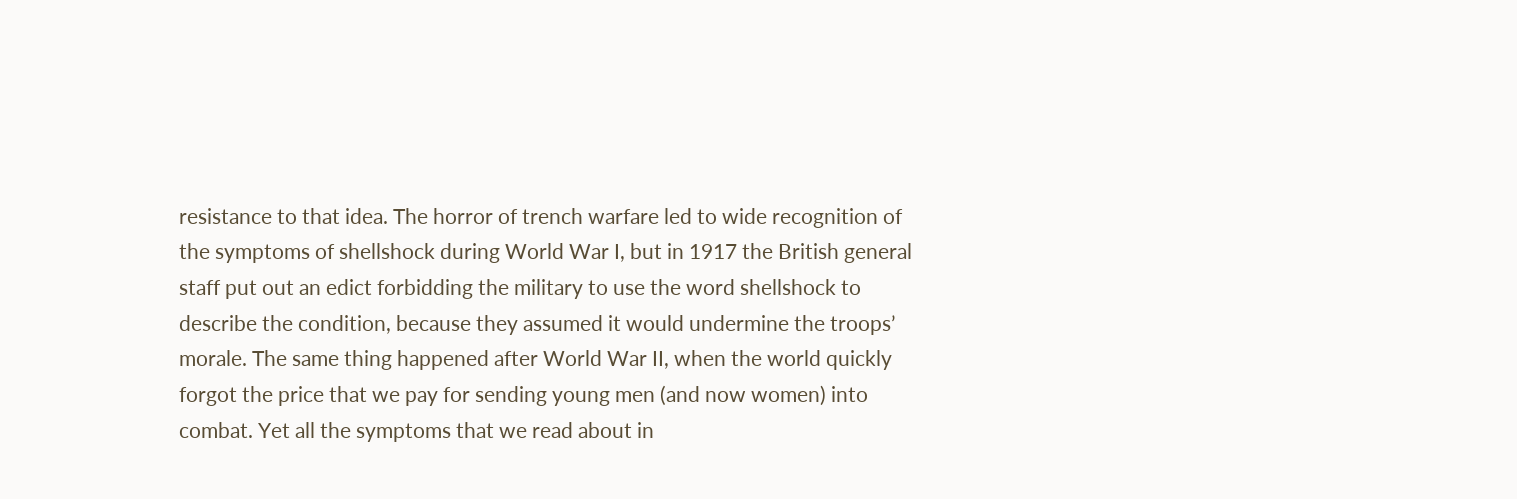resistance to that idea. The horror of trench warfare led to wide recognition of the symptoms of shellshock during World War I, but in 1917 the British general staff put out an edict forbidding the military to use the word shellshock to describe the condition, because they assumed it would undermine the troops’ morale. The same thing happened after World War II, when the world quickly forgot the price that we pay for sending young men (and now women) into combat. Yet all the symptoms that we read about in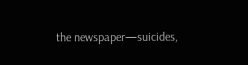the newspaper—suicides,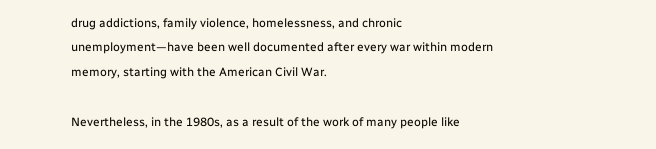drug addictions, family violence, homelessness, and chronic unemployment—have been well documented after every war within modern memory, starting with the American Civil War.

Nevertheless, in the 1980s, as a result of the work of many people like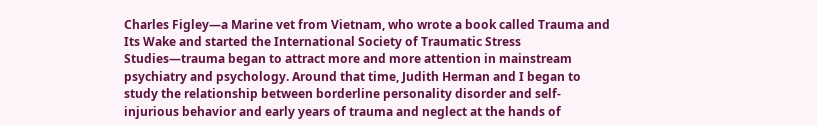Charles Figley—a Marine vet from Vietnam, who wrote a book called Trauma and Its Wake and started the International Society of Traumatic Stress Studies—trauma began to attract more and more attention in mainstream psychiatry and psychology. Around that time, Judith Herman and I began to study the relationship between borderline personality disorder and self-injurious behavior and early years of trauma and neglect at the hands of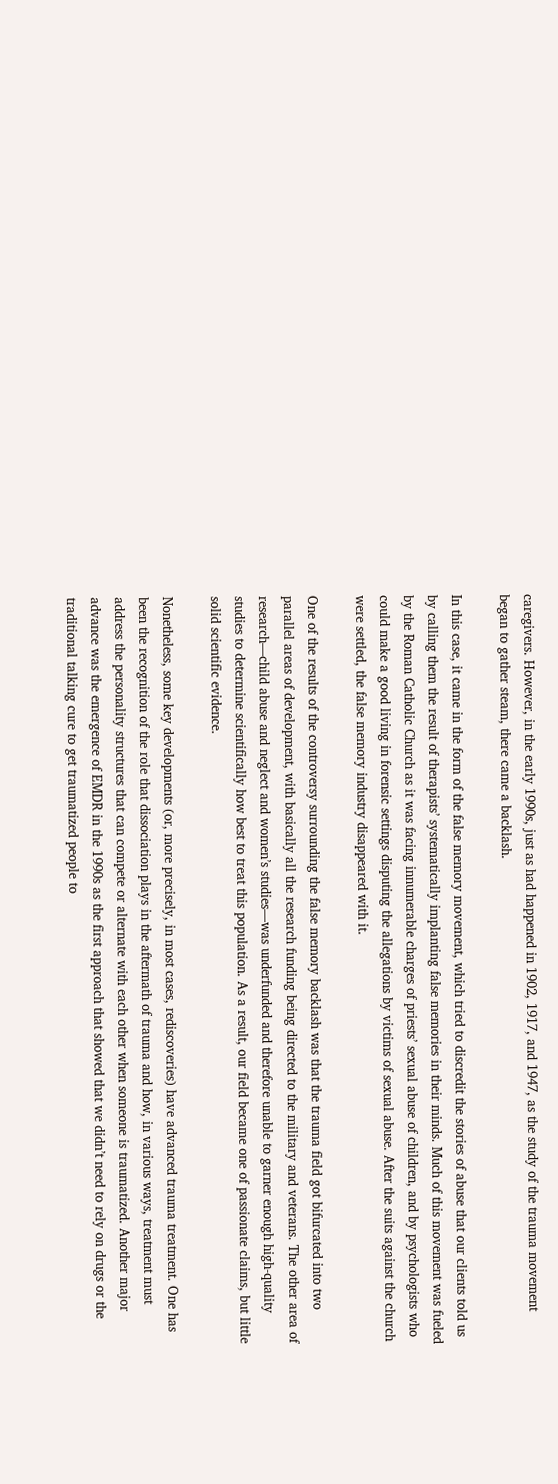caregivers. However, in the early 1990s, just as had happened in 1902, 1917, and 1947, as the study of the trauma movement began to gather steam, there came a backlash.

In this case, it came in the form of the false memory movement, which tried to discredit the stories of abuse that our clients told us by calling them the result of therapists’ systematically implanting false memories in their minds. Much of this movement was fueled by the Roman Catholic Church as it was facing innumerable charges of priests’ sexual abuse of children, and by psychologists who could make a good living in forensic settings disputing the allegations by victims of sexual abuse. After the suits against the church were settled, the false memory industry disappeared with it.

One of the results of the controversy surrounding the false memory backlash was that the trauma field got bifurcated into two parallel areas of development, with basically all the research funding being directed to the military and veterans. The other area of research—child abuse and neglect and women’s studies—was underfunded and therefore unable to garner enough high-quality studies to determine scientifically how best to treat this population. As a result, our field became one of passionate claims, but little solid scientific evidence.

Nonetheless, some key developments (or, more precisely, in most cases, rediscoveries) have advanced trauma treatment. One has been the recognition of the role that dissociation plays in the aftermath of trauma and how, in various ways, treatment must address the personality structures that can compete or alternate with each other when someone is traumatized. Another major advance was the emergence of EMDR in the 1990s as the first approach that showed that we didn’t need to rely on drugs or the traditional talking cure to get traumatized people to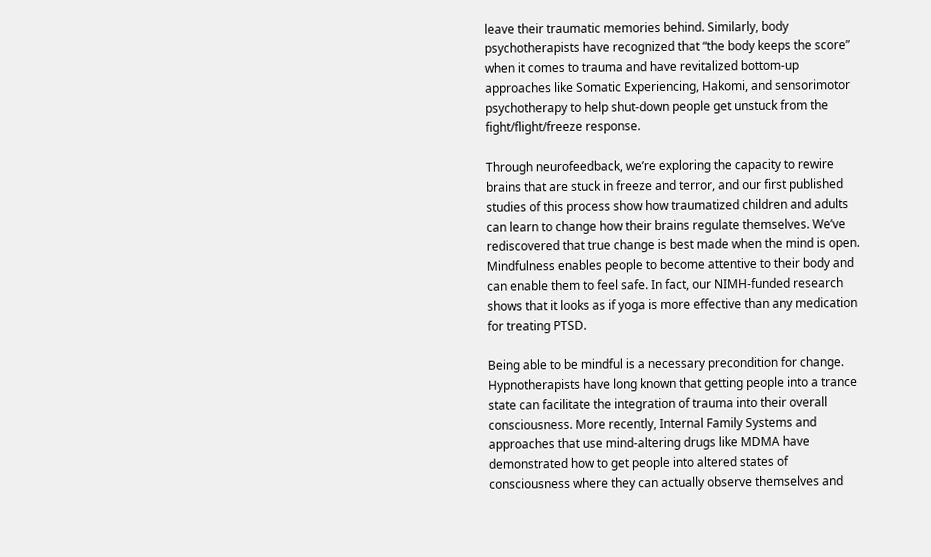leave their traumatic memories behind. Similarly, body psychotherapists have recognized that “the body keeps the score” when it comes to trauma and have revitalized bottom-up approaches like Somatic Experiencing, Hakomi, and sensorimotor psychotherapy to help shut-down people get unstuck from the fight/flight/freeze response.

Through neurofeedback, we’re exploring the capacity to rewire brains that are stuck in freeze and terror, and our first published studies of this process show how traumatized children and adults can learn to change how their brains regulate themselves. We’ve rediscovered that true change is best made when the mind is open. Mindfulness enables people to become attentive to their body and can enable them to feel safe. In fact, our NIMH-funded research shows that it looks as if yoga is more effective than any medication for treating PTSD.

Being able to be mindful is a necessary precondition for change. Hypnotherapists have long known that getting people into a trance state can facilitate the integration of trauma into their overall consciousness. More recently, Internal Family Systems and approaches that use mind-altering drugs like MDMA have demonstrated how to get people into altered states of consciousness where they can actually observe themselves and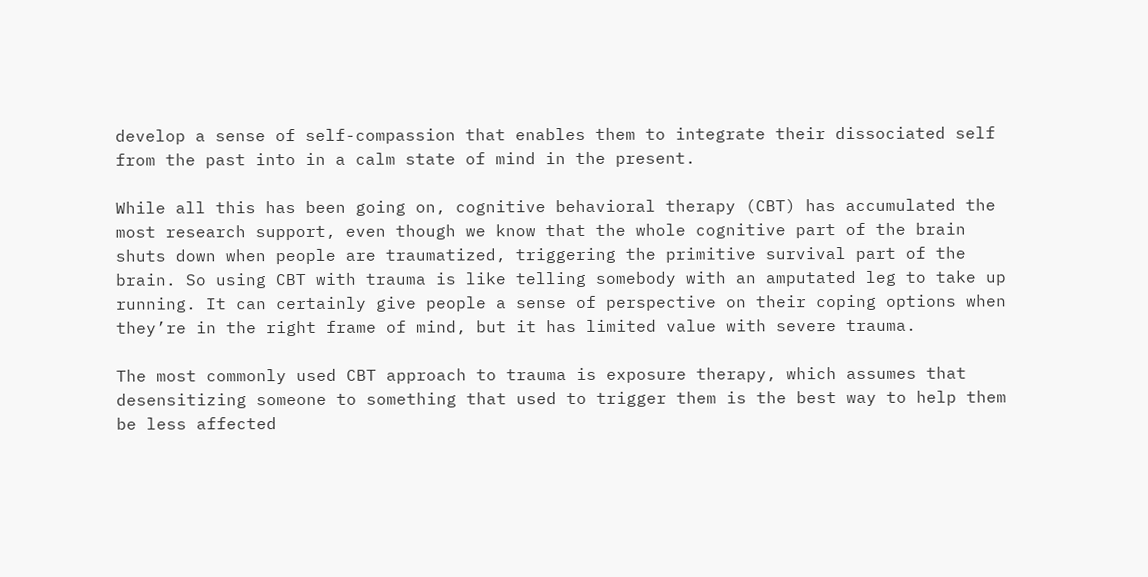develop a sense of self-compassion that enables them to integrate their dissociated self from the past into in a calm state of mind in the present.

While all this has been going on, cognitive behavioral therapy (CBT) has accumulated the most research support, even though we know that the whole cognitive part of the brain shuts down when people are traumatized, triggering the primitive survival part of the brain. So using CBT with trauma is like telling somebody with an amputated leg to take up running. It can certainly give people a sense of perspective on their coping options when they’re in the right frame of mind, but it has limited value with severe trauma.

The most commonly used CBT approach to trauma is exposure therapy, which assumes that desensitizing someone to something that used to trigger them is the best way to help them be less affected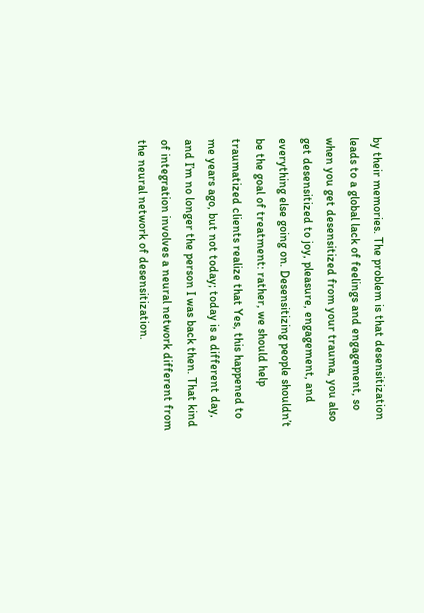by their memories. The problem is that desensitization leads to a global lack of feelings and engagement, so when you get desensitized from your trauma, you also get desensitized to joy, pleasure, engagement, and everything else going on. Desensitizing people shouldn’t be the goal of treatment: rather, we should help traumatized clients realize that Yes, this happened to me years ago, but not today; today is a different day, and I’m no longer the person I was back then. That kind of integration involves a neural network different from the neural network of desensitization.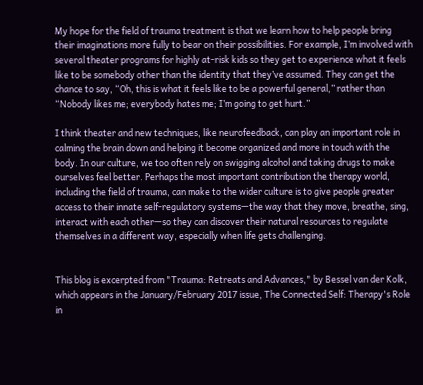My hope for the field of trauma treatment is that we learn how to help people bring their imaginations more fully to bear on their possibilities. For example, I’m involved with several theater programs for highly at-risk kids so they get to experience what it feels like to be somebody other than the identity that they’ve assumed. They can get the chance to say, “Oh, this is what it feels like to be a powerful general,” rather than “Nobody likes me; everybody hates me; I’m going to get hurt.”

I think theater and new techniques, like neurofeedback, can play an important role in calming the brain down and helping it become organized and more in touch with the body. In our culture, we too often rely on swigging alcohol and taking drugs to make ourselves feel better. Perhaps the most important contribution the therapy world, including the field of trauma, can make to the wider culture is to give people greater access to their innate self-regulatory systems—the way that they move, breathe, sing, interact with each other—so they can discover their natural resources to regulate themselves in a different way, especially when life gets challenging.


This blog is excerpted from "Trauma: Retreats and Advances," by Bessel van der Kolk, which appears in the January/February 2017 issue, The Connected Self: Therapy's Role in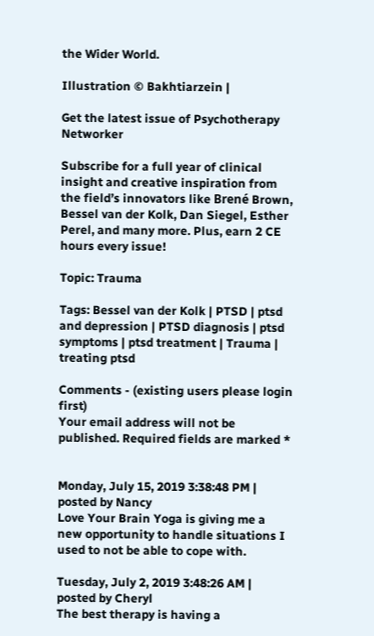the Wider World.

Illustration © Bakhtiarzein |

Get the latest issue of Psychotherapy Networker

Subscribe for a full year of clinical insight and creative inspiration from the field’s innovators like Brené Brown, Bessel van der Kolk, Dan Siegel, Esther Perel, and many more. Plus, earn 2 CE hours every issue!

Topic: Trauma

Tags: Bessel van der Kolk | PTSD | ptsd and depression | PTSD diagnosis | ptsd symptoms | ptsd treatment | Trauma | treating ptsd

Comments - (existing users please login first)
Your email address will not be published. Required fields are marked *


Monday, July 15, 2019 3:38:48 PM | posted by Nancy
Love Your Brain Yoga is giving me a new opportunity to handle situations I used to not be able to cope with.

Tuesday, July 2, 2019 3:48:26 AM | posted by Cheryl
The best therapy is having a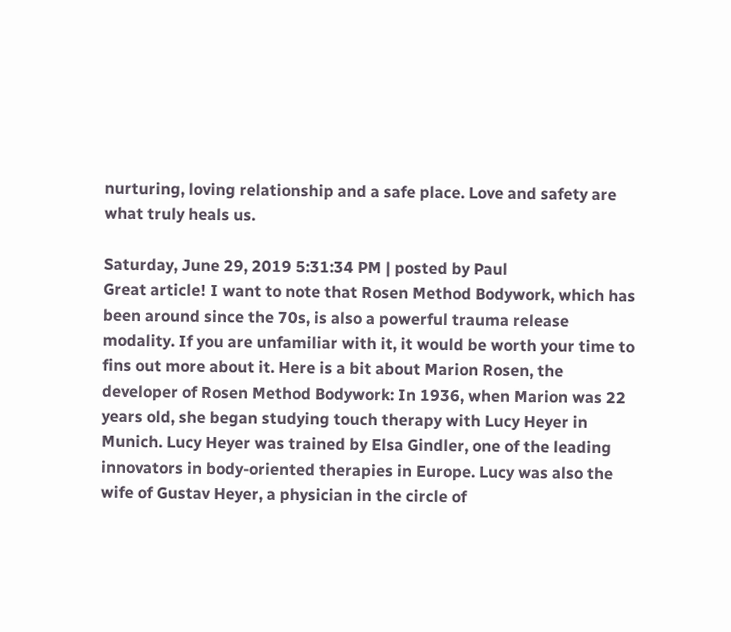nurturing, loving relationship and a safe place. Love and safety are what truly heals us.

Saturday, June 29, 2019 5:31:34 PM | posted by Paul
Great article! I want to note that Rosen Method Bodywork, which has been around since the 70s, is also a powerful trauma release modality. If you are unfamiliar with it, it would be worth your time to fins out more about it. Here is a bit about Marion Rosen, the developer of Rosen Method Bodywork: In 1936, when Marion was 22 years old, she began studying touch therapy with Lucy Heyer in Munich. Lucy Heyer was trained by Elsa Gindler, one of the leading innovators in body-oriented therapies in Europe. Lucy was also the wife of Gustav Heyer, a physician in the circle of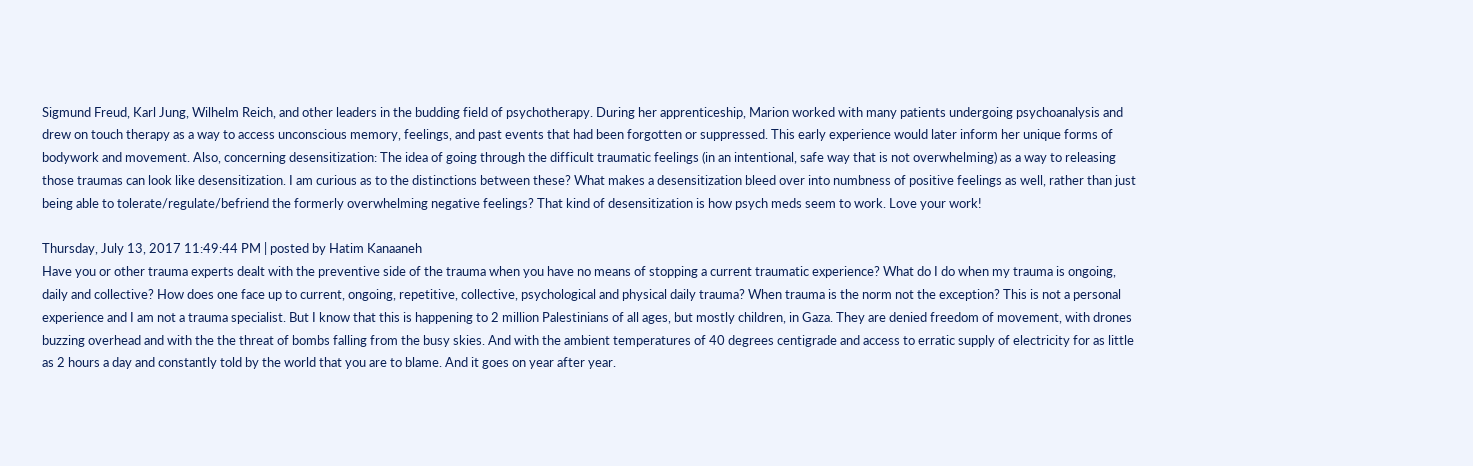Sigmund Freud, Karl Jung, Wilhelm Reich, and other leaders in the budding field of psychotherapy. During her apprenticeship, Marion worked with many patients undergoing psychoanalysis and drew on touch therapy as a way to access unconscious memory, feelings, and past events that had been forgotten or suppressed. This early experience would later inform her unique forms of bodywork and movement. Also, concerning desensitization: The idea of going through the difficult traumatic feelings (in an intentional, safe way that is not overwhelming) as a way to releasing those traumas can look like desensitization. I am curious as to the distinctions between these? What makes a desensitization bleed over into numbness of positive feelings as well, rather than just being able to tolerate/regulate/befriend the formerly overwhelming negative feelings? That kind of desensitization is how psych meds seem to work. Love your work!

Thursday, July 13, 2017 11:49:44 PM | posted by Hatim Kanaaneh
Have you or other trauma experts dealt with the preventive side of the trauma when you have no means of stopping a current traumatic experience? What do I do when my trauma is ongoing, daily and collective? How does one face up to current, ongoing, repetitive, collective, psychological and physical daily trauma? When trauma is the norm not the exception? This is not a personal experience and I am not a trauma specialist. But I know that this is happening to 2 million Palestinians of all ages, but mostly children, in Gaza. They are denied freedom of movement, with drones buzzing overhead and with the the threat of bombs falling from the busy skies. And with the ambient temperatures of 40 degrees centigrade and access to erratic supply of electricity for as little as 2 hours a day and constantly told by the world that you are to blame. And it goes on year after year.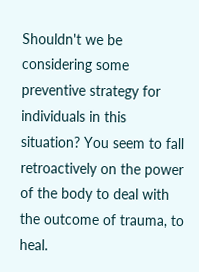Shouldn't we be considering some preventive strategy for individuals in this situation? You seem to fall retroactively on the power of the body to deal with the outcome of trauma, to heal.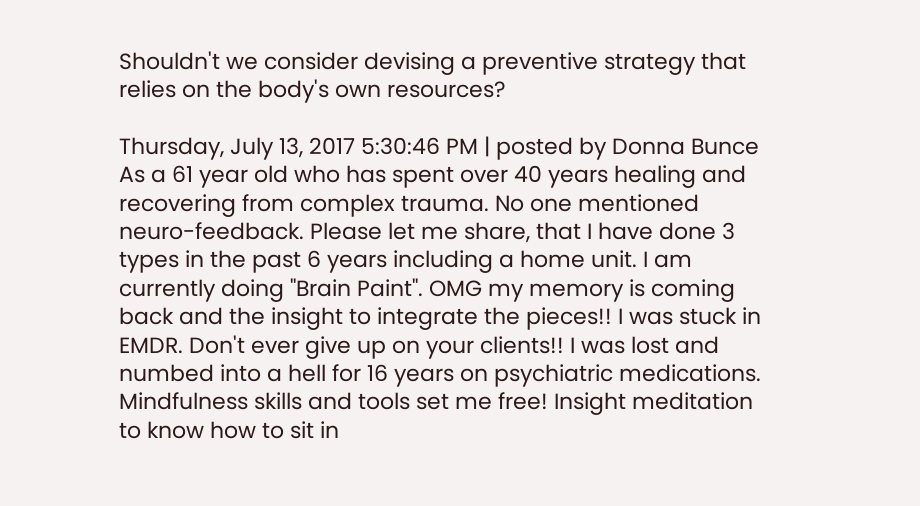Shouldn't we consider devising a preventive strategy that relies on the body's own resources?

Thursday, July 13, 2017 5:30:46 PM | posted by Donna Bunce
As a 61 year old who has spent over 40 years healing and recovering from complex trauma. No one mentioned neuro-feedback. Please let me share, that I have done 3 types in the past 6 years including a home unit. I am currently doing "Brain Paint". OMG my memory is coming back and the insight to integrate the pieces!! I was stuck in EMDR. Don't ever give up on your clients!! I was lost and numbed into a hell for 16 years on psychiatric medications. Mindfulness skills and tools set me free! Insight meditation to know how to sit in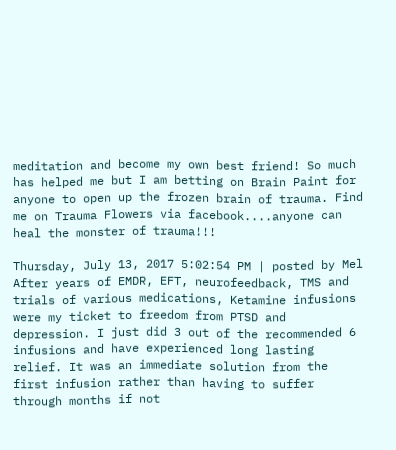meditation and become my own best friend! So much has helped me but I am betting on Brain Paint for anyone to open up the frozen brain of trauma. Find me on Trauma Flowers via facebook....anyone can heal the monster of trauma!!!

Thursday, July 13, 2017 5:02:54 PM | posted by Mel
After years of EMDR, EFT, neurofeedback, TMS and trials of various medications, Ketamine infusions were my ticket to freedom from PTSD and depression. I just did 3 out of the recommended 6 infusions and have experienced long lasting relief. It was an immediate solution from the first infusion rather than having to suffer through months if not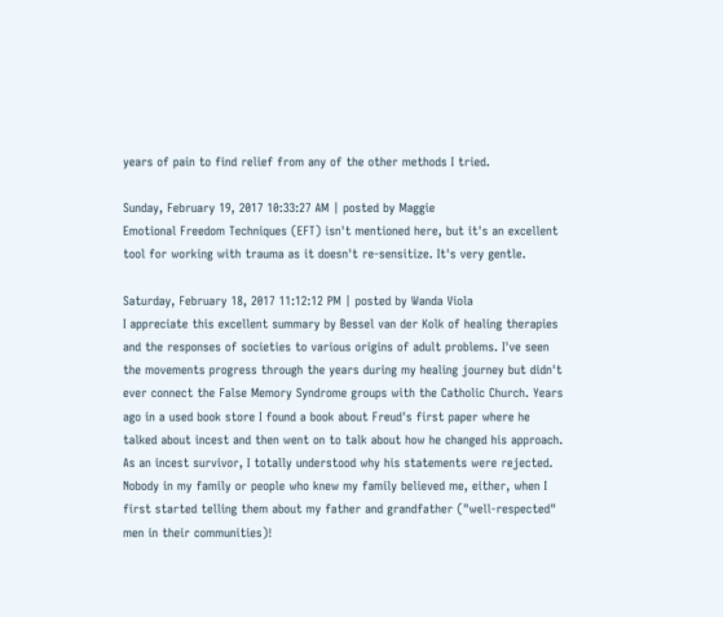years of pain to find relief from any of the other methods I tried.

Sunday, February 19, 2017 10:33:27 AM | posted by Maggie
Emotional Freedom Techniques (EFT) isn't mentioned here, but it's an excellent tool for working with trauma as it doesn't re-sensitize. It's very gentle.

Saturday, February 18, 2017 11:12:12 PM | posted by Wanda Viola
I appreciate this excellent summary by Bessel van der Kolk of healing therapies and the responses of societies to various origins of adult problems. I've seen the movements progress through the years during my healing journey but didn't ever connect the False Memory Syndrome groups with the Catholic Church. Years ago in a used book store I found a book about Freud's first paper where he talked about incest and then went on to talk about how he changed his approach. As an incest survivor, I totally understood why his statements were rejected. Nobody in my family or people who knew my family believed me, either, when I first started telling them about my father and grandfather ("well-respected" men in their communities)!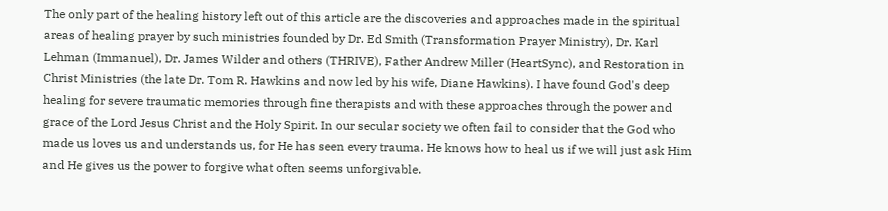The only part of the healing history left out of this article are the discoveries and approaches made in the spiritual areas of healing prayer by such ministries founded by Dr. Ed Smith (Transformation Prayer Ministry), Dr. Karl Lehman (Immanuel), Dr. James Wilder and others (THRIVE), Father Andrew Miller (HeartSync), and Restoration in Christ Ministries (the late Dr. Tom R. Hawkins and now led by his wife, Diane Hawkins). I have found God's deep healing for severe traumatic memories through fine therapists and with these approaches through the power and grace of the Lord Jesus Christ and the Holy Spirit. In our secular society we often fail to consider that the God who made us loves us and understands us, for He has seen every trauma. He knows how to heal us if we will just ask Him and He gives us the power to forgive what often seems unforgivable.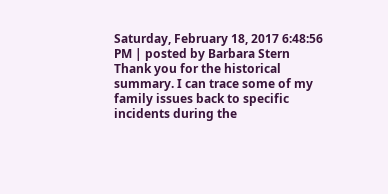Saturday, February 18, 2017 6:48:56 PM | posted by Barbara Stern
Thank you for the historical summary. I can trace some of my family issues back to specific incidents during the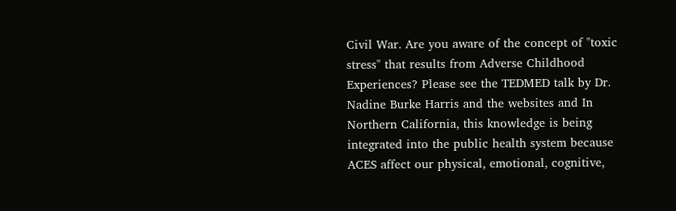Civil War. Are you aware of the concept of "toxic stress" that results from Adverse Childhood Experiences? Please see the TEDMED talk by Dr. Nadine Burke Harris and the websites and In Northern California, this knowledge is being integrated into the public health system because ACES affect our physical, emotional, cognitive,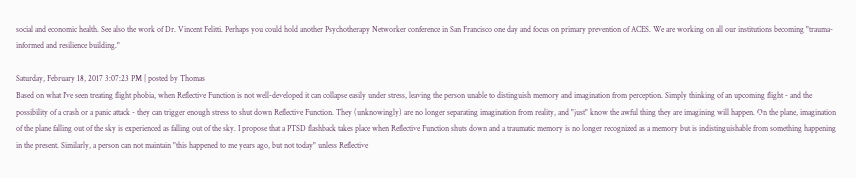social and economic health. See also the work of Dr. Vincent Felitti. Perhaps you could hold another Psychotherapy Networker conference in San Francisco one day and focus on primary prevention of ACES. We are working on all our institutions becoming "trauma-informed and resilience building."

Saturday, February 18, 2017 3:07:23 PM | posted by Thomas
Based on what I've seen treating flight phobia, when Reflective Function is not well-developed it can collapse easily under stress, leaving the person unable to distinguish memory and imagination from perception. Simply thinking of an upcoming flight - and the possibility of a crash or a panic attack - they can trigger enough stress to shut down Reflective Function. They (unknowingly) are no longer separating imagination from reality, and "just" know the awful thing they are imagining will happen. On the plane, imagination of the plane falling out of the sky is experienced as falling out of the sky. I propose that a PTSD flashback takes place when Reflective Function shuts down and a traumatic memory is no longer recognized as a memory but is indistinguishable from something happening in the present. Similarly, a person can not maintain "this happened to me years ago, but not today" unless Reflective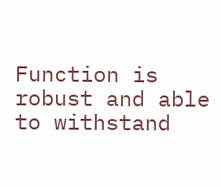Function is robust and able to withstand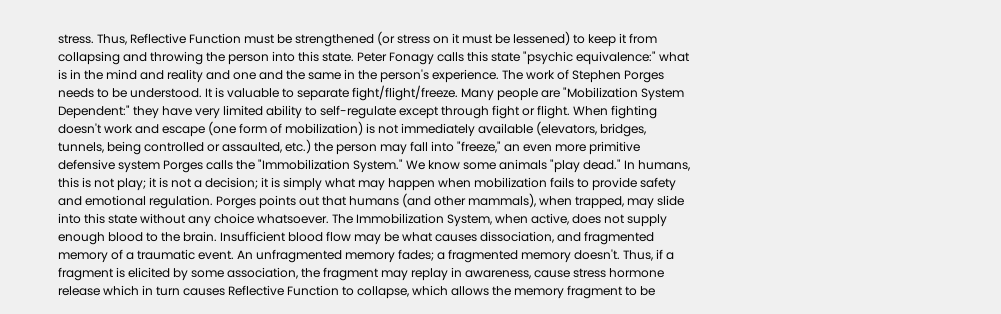stress. Thus, Reflective Function must be strengthened (or stress on it must be lessened) to keep it from collapsing and throwing the person into this state. Peter Fonagy calls this state "psychic equivalence:" what is in the mind and reality and one and the same in the person's experience. The work of Stephen Porges needs to be understood. It is valuable to separate fight/flight/freeze. Many people are "Mobilization System Dependent:" they have very limited ability to self-regulate except through fight or flight. When fighting doesn't work and escape (one form of mobilization) is not immediately available (elevators, bridges, tunnels, being controlled or assaulted, etc.) the person may fall into "freeze," an even more primitive defensive system Porges calls the "Immobilization System." We know some animals "play dead." In humans, this is not play; it is not a decision; it is simply what may happen when mobilization fails to provide safety and emotional regulation. Porges points out that humans (and other mammals), when trapped, may slide into this state without any choice whatsoever. The Immobilization System, when active, does not supply enough blood to the brain. Insufficient blood flow may be what causes dissociation, and fragmented memory of a traumatic event. An unfragmented memory fades; a fragmented memory doesn't. Thus, if a fragment is elicited by some association, the fragment may replay in awareness, cause stress hormone release which in turn causes Reflective Function to collapse, which allows the memory fragment to be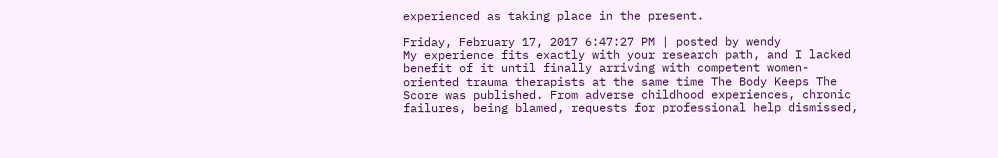experienced as taking place in the present.

Friday, February 17, 2017 6:47:27 PM | posted by wendy
My experience fits exactly with your research path, and I lacked benefit of it until finally arriving with competent women-oriented trauma therapists at the same time The Body Keeps The Score was published. From adverse childhood experiences, chronic failures, being blamed, requests for professional help dismissed,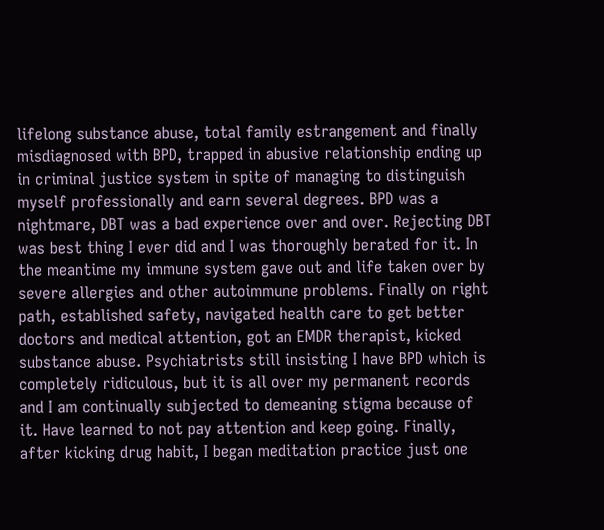lifelong substance abuse, total family estrangement and finally misdiagnosed with BPD, trapped in abusive relationship ending up in criminal justice system in spite of managing to distinguish myself professionally and earn several degrees. BPD was a nightmare, DBT was a bad experience over and over. Rejecting DBT was best thing I ever did and I was thoroughly berated for it. In the meantime my immune system gave out and life taken over by severe allergies and other autoimmune problems. Finally on right path, established safety, navigated health care to get better doctors and medical attention, got an EMDR therapist, kicked substance abuse. Psychiatrists still insisting I have BPD which is completely ridiculous, but it is all over my permanent records and I am continually subjected to demeaning stigma because of it. Have learned to not pay attention and keep going. Finally, after kicking drug habit, I began meditation practice just one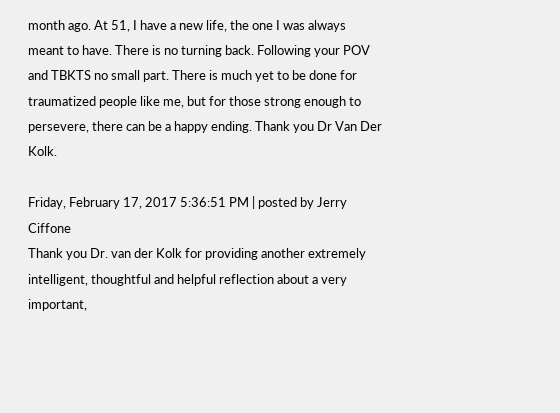month ago. At 51, I have a new life, the one I was always meant to have. There is no turning back. Following your POV and TBKTS no small part. There is much yet to be done for traumatized people like me, but for those strong enough to persevere, there can be a happy ending. Thank you Dr Van Der Kolk.

Friday, February 17, 2017 5:36:51 PM | posted by Jerry Ciffone
Thank you Dr. van der Kolk for providing another extremely intelligent, thoughtful and helpful reflection about a very important,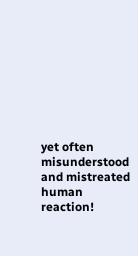yet often misunderstood and mistreated human reaction!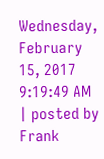Wednesday, February 15, 2017 9:19:49 AM | posted by Frank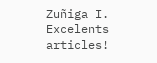Zuñiga I.
Excelents articles!